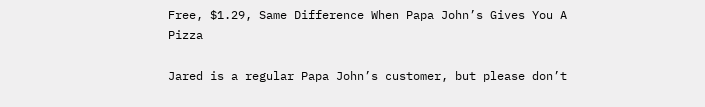Free, $1.29, Same Difference When Papa John’s Gives You A Pizza

Jared is a regular Papa John’s customer, but please don’t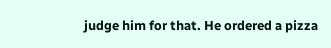judge him for that. He ordered a pizza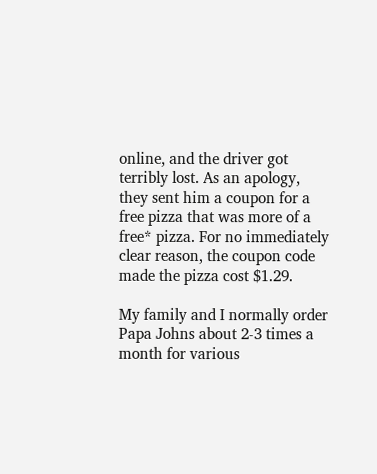online, and the driver got terribly lost. As an apology, they sent him a coupon for a free pizza that was more of a free* pizza. For no immediately clear reason, the coupon code made the pizza cost $1.29.

My family and I normally order Papa Johns about 2-3 times a month for various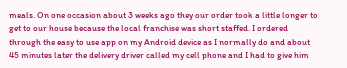meals. On one occasion about 3 weeks ago they our order took a little longer to get to our house because the local franchise was short staffed. I ordered through the easy to use app on my Android device as I normally do and about 45 minutes later the delivery driver called my cell phone and I had to give him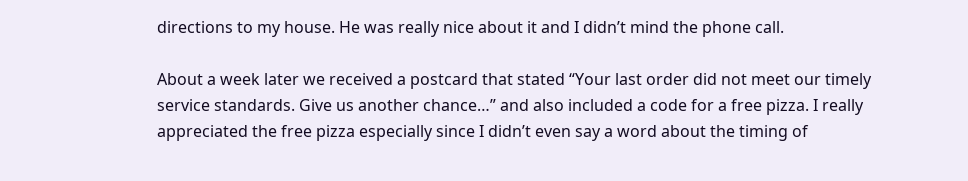directions to my house. He was really nice about it and I didn’t mind the phone call.

About a week later we received a postcard that stated “Your last order did not meet our timely service standards. Give us another chance…” and also included a code for a free pizza. I really appreciated the free pizza especially since I didn’t even say a word about the timing of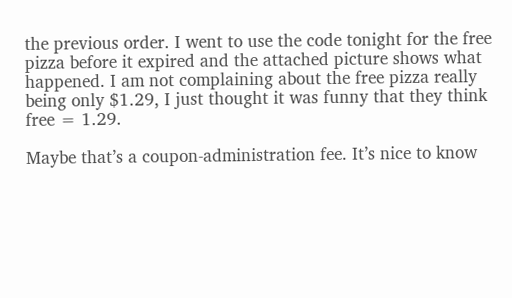the previous order. I went to use the code tonight for the free pizza before it expired and the attached picture shows what happened. I am not complaining about the free pizza really being only $1.29, I just thought it was funny that they think free = 1.29.

Maybe that’s a coupon-administration fee. It’s nice to know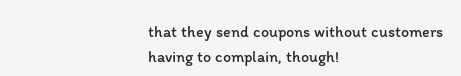that they send coupons without customers having to complain, though!